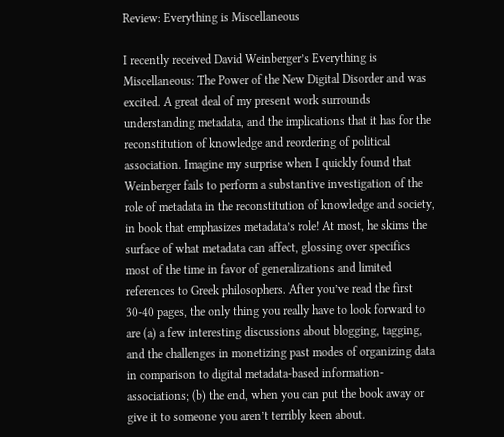Review: Everything is Miscellaneous

I recently received David Weinberger’s Everything is Miscellaneous: The Power of the New Digital Disorder and was excited. A great deal of my present work surrounds understanding metadata, and the implications that it has for the reconstitution of knowledge and reordering of political association. Imagine my surprise when I quickly found that Weinberger fails to perform a substantive investigation of the role of metadata in the reconstitution of knowledge and society, in book that emphasizes metadata’s role! At most, he skims the surface of what metadata can affect, glossing over specifics most of the time in favor of generalizations and limited references to Greek philosophers. After you’ve read the first 30-40 pages, the only thing you really have to look forward to are (a) a few interesting discussions about blogging, tagging, and the challenges in monetizing past modes of organizing data in comparison to digital metadata-based information-associations; (b) the end, when you can put the book away or give it to someone you aren’t terribly keen about.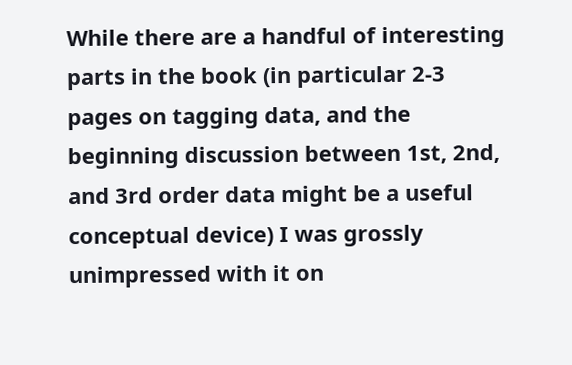While there are a handful of interesting parts in the book (in particular 2-3 pages on tagging data, and the beginning discussion between 1st, 2nd, and 3rd order data might be a useful conceptual device) I was grossly unimpressed with it on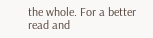the whole. For a better read and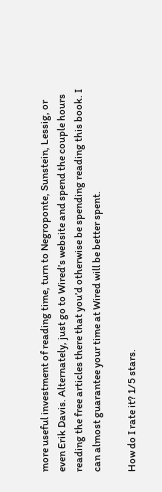more useful investment of reading time, turn to Negroponte, Sunstein, Lessig, or even Erik Davis. Alternately, just go to Wired’s website and spend the couple hours reading the free articles there that you’d otherwise be spending reading this book. I can almost guarantee your time at Wired will be better spent.

How do I rate it? 1/5 stars.